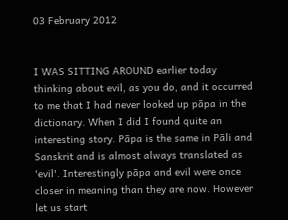03 February 2012


I WAS SITTING AROUND earlier today thinking about evil, as you do, and it occurred to me that I had never looked up pāpa in the dictionary. When I did I found quite an interesting story. Pāpa is the same in Pāli and Sanskrit and is almost always translated as 'evil'. Interestingly pāpa and evil were once closer in meaning than they are now. However let us start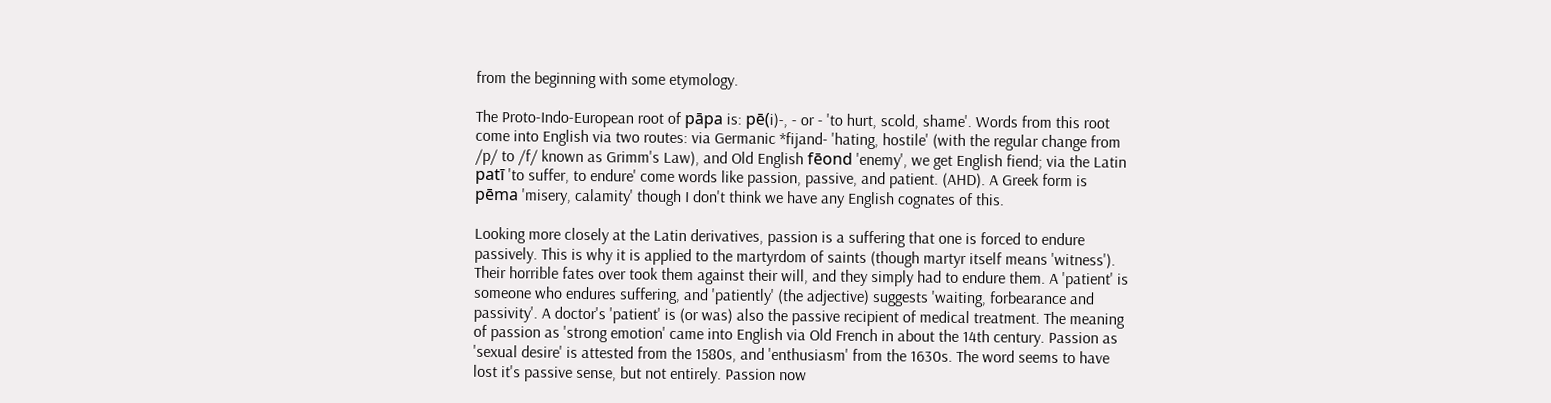from the beginning with some etymology.

The Proto-Indo-European root of pāpa is: pē(i)-, - or - 'to hurt, scold, shame'. Words from this root come into English via two routes: via Germanic *fijand- 'hating, hostile' (with the regular change from /p/ to /f/ known as Grimm's Law), and Old English fēond 'enemy', we get English fiend; via the Latin patī 'to suffer, to endure' come words like passion, passive, and patient. (AHD). A Greek form is pēma 'misery, calamity' though I don't think we have any English cognates of this.

Looking more closely at the Latin derivatives, passion is a suffering that one is forced to endure passively. This is why it is applied to the martyrdom of saints (though martyr itself means 'witness'). Their horrible fates over took them against their will, and they simply had to endure them. A 'patient' is someone who endures suffering, and 'patiently' (the adjective) suggests 'waiting, forbearance and passivity'. A doctor's 'patient' is (or was) also the passive recipient of medical treatment. The meaning of passion as 'strong emotion' came into English via Old French in about the 14th century. Passion as 'sexual desire' is attested from the 1580s, and 'enthusiasm' from the 1630s. The word seems to have lost it's passive sense, but not entirely. Passion now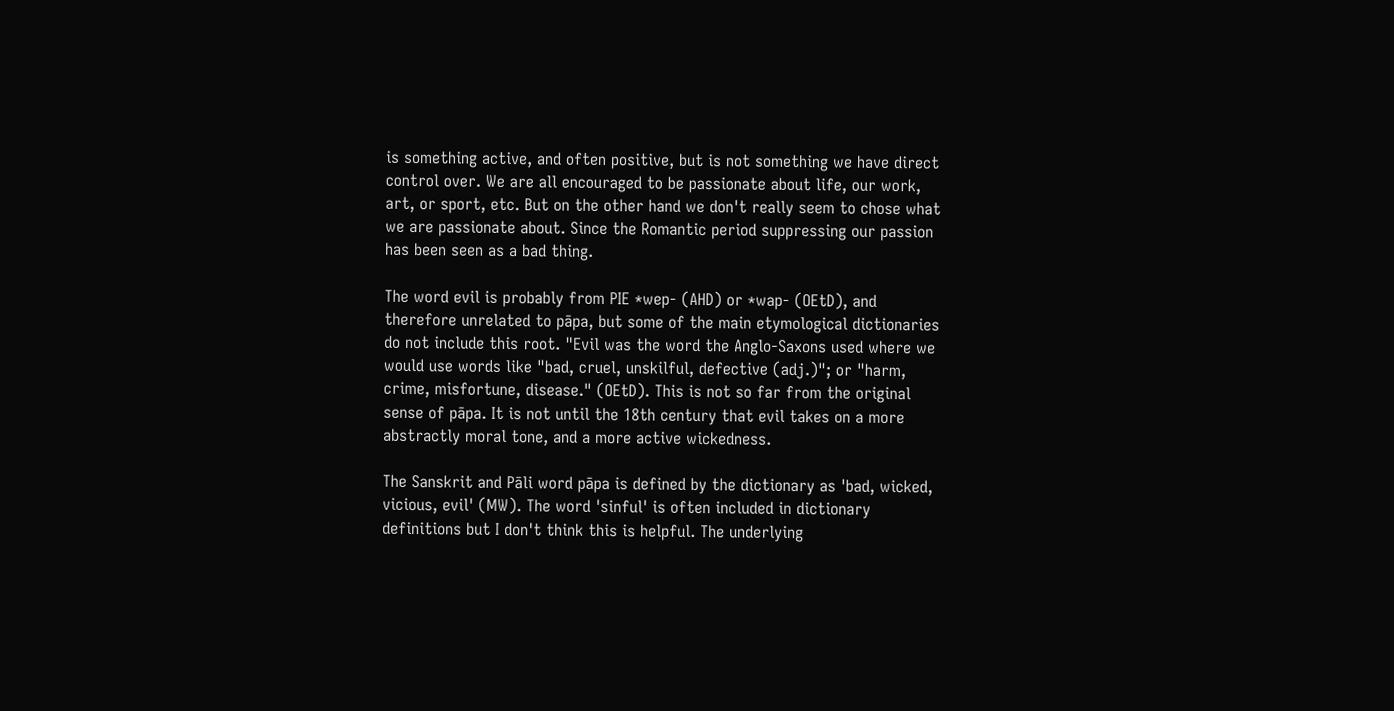is something active, and often positive, but is not something we have direct control over. We are all encouraged to be passionate about life, our work, art, or sport, etc. But on the other hand we don't really seem to chose what we are passionate about. Since the Romantic period suppressing our passion has been seen as a bad thing.

The word evil is probably from PIE *wep- (AHD) or *wap- (OEtD), and therefore unrelated to pāpa, but some of the main etymological dictionaries do not include this root. "Evil was the word the Anglo-Saxons used where we would use words like "bad, cruel, unskilful, defective (adj.)"; or "harm, crime, misfortune, disease." (OEtD). This is not so far from the original sense of pāpa. It is not until the 18th century that evil takes on a more abstractly moral tone, and a more active wickedness.

The Sanskrit and Pāli word pāpa is defined by the dictionary as 'bad, wicked, vicious, evil' (MW). The word 'sinful' is often included in dictionary definitions but I don't think this is helpful. The underlying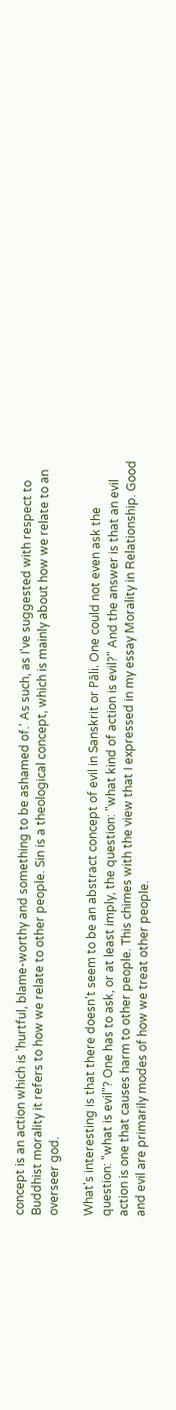concept is an action which is 'hurtful, blame-worthy and something to be ashamed of.' As such, as I've suggested with respect to Buddhist morality it refers to how we relate to other people. Sin is a theological concept, which is mainly about how we relate to an overseer god.

What's interesting is that there doesn't seem to be an abstract concept of evil in Sanskrit or Pāli. One could not even ask the question: "what is evil"? One has to ask, or at least imply, the question: "what kind of action is evil?" And the answer is that an evil action is one that causes harm to other people. This chimes with the view that I expressed in my essay Morality in Relationship. Good and evil are primarily modes of how we treat other people.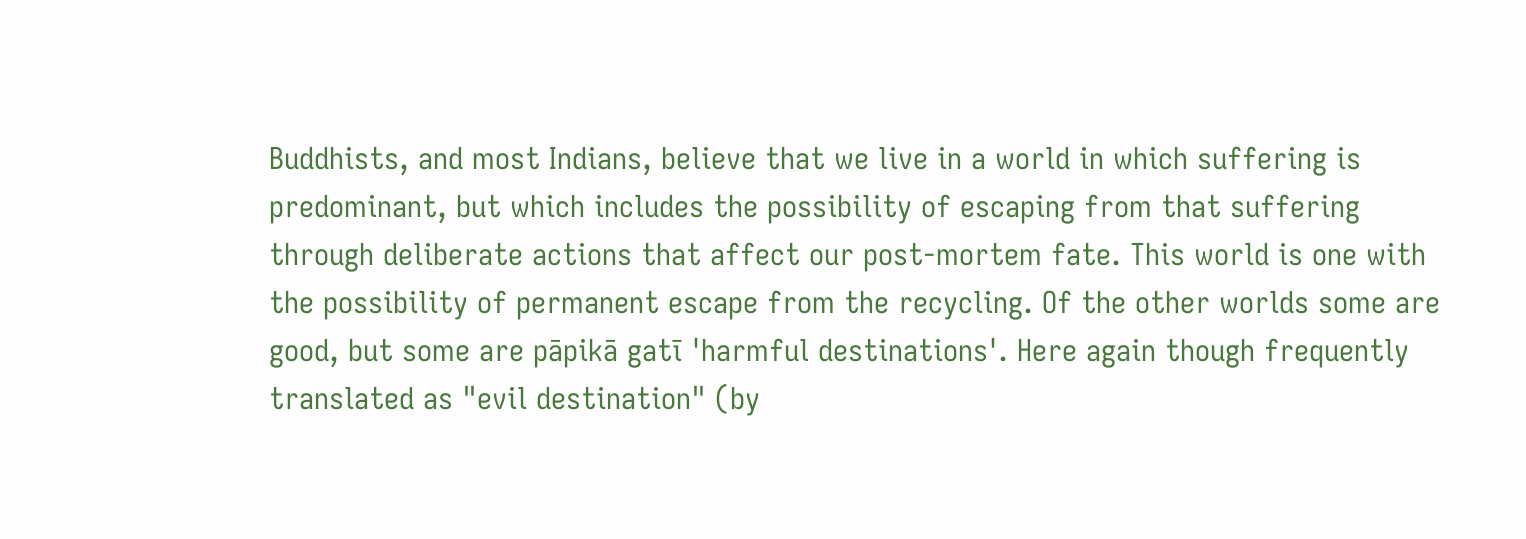Buddhists, and most Indians, believe that we live in a world in which suffering is predominant, but which includes the possibility of escaping from that suffering through deliberate actions that affect our post-mortem fate. This world is one with the possibility of permanent escape from the recycling. Of the other worlds some are good, but some are pāpikā gatī 'harmful destinations'. Here again though frequently translated as "evil destination" (by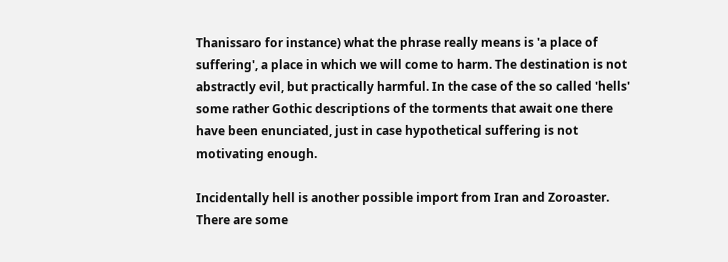Thanissaro for instance) what the phrase really means is 'a place of suffering', a place in which we will come to harm. The destination is not abstractly evil, but practically harmful. In the case of the so called 'hells' some rather Gothic descriptions of the torments that await one there have been enunciated, just in case hypothetical suffering is not motivating enough.

Incidentally hell is another possible import from Iran and Zoroaster. There are some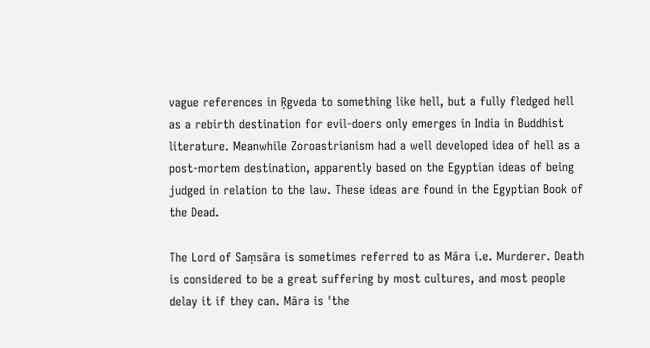vague references in Ṛgveda to something like hell, but a fully fledged hell as a rebirth destination for evil-doers only emerges in India in Buddhist literature. Meanwhile Zoroastrianism had a well developed idea of hell as a post-mortem destination, apparently based on the Egyptian ideas of being judged in relation to the law. These ideas are found in the Egyptian Book of the Dead.

The Lord of Saṃsāra is sometimes referred to as Māra i.e. Murderer. Death is considered to be a great suffering by most cultures, and most people delay it if they can. Māra is 'the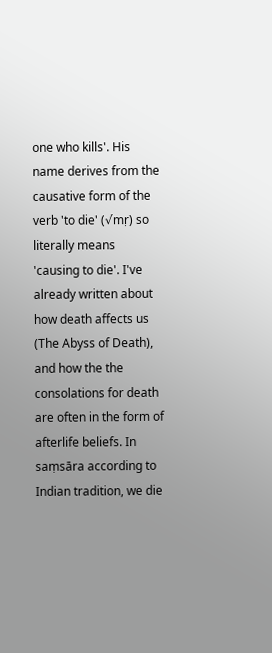one who kills'. His name derives from the causative form of the verb 'to die' (√mṛ) so literally means 'causing to die'. I've already written about how death affects us (The Abyss of Death), and how the the consolations for death are often in the form of afterlife beliefs. In saṃsāra according to Indian tradition, we die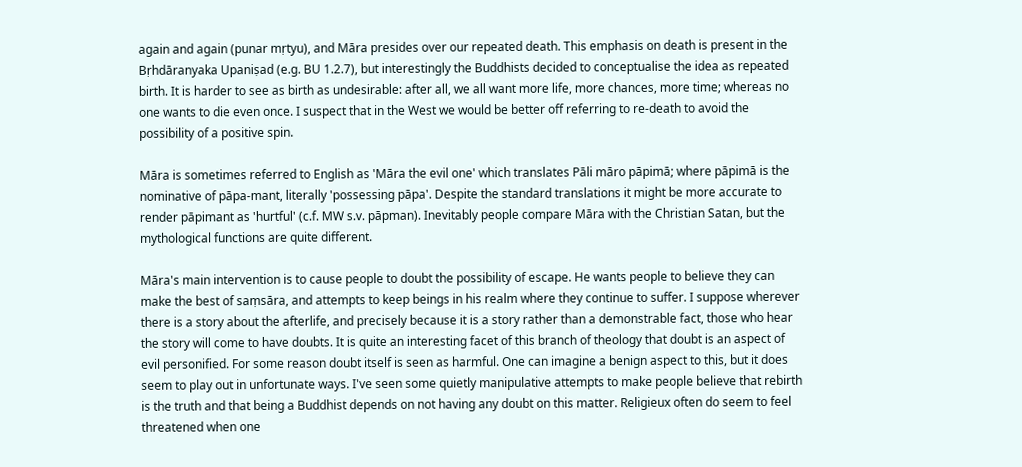again and again (punar mṛtyu), and Māra presides over our repeated death. This emphasis on death is present in the Bṛhdāranyaka Upaniṣad (e.g. BU 1.2.7), but interestingly the Buddhists decided to conceptualise the idea as repeated birth. It is harder to see as birth as undesirable: after all, we all want more life, more chances, more time; whereas no one wants to die even once. I suspect that in the West we would be better off referring to re-death to avoid the possibility of a positive spin.

Māra is sometimes referred to English as 'Māra the evil one' which translates Pāli māro pāpimā; where pāpimā is the nominative of pāpa-mant, literally 'possessing pāpa'. Despite the standard translations it might be more accurate to render pāpimant as 'hurtful' (c.f. MW s.v. pāpman). Inevitably people compare Māra with the Christian Satan, but the mythological functions are quite different.

Māra's main intervention is to cause people to doubt the possibility of escape. He wants people to believe they can make the best of saṃsāra, and attempts to keep beings in his realm where they continue to suffer. I suppose wherever there is a story about the afterlife, and precisely because it is a story rather than a demonstrable fact, those who hear the story will come to have doubts. It is quite an interesting facet of this branch of theology that doubt is an aspect of evil personified. For some reason doubt itself is seen as harmful. One can imagine a benign aspect to this, but it does seem to play out in unfortunate ways. I've seen some quietly manipulative attempts to make people believe that rebirth is the truth and that being a Buddhist depends on not having any doubt on this matter. Religieux often do seem to feel threatened when one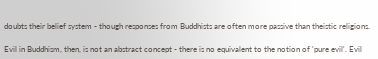doubts their belief system - though responses from Buddhists are often more passive than theistic religions.

Evil in Buddhism, then, is not an abstract concept - there is no equivalent to the notion of 'pure evil'. Evil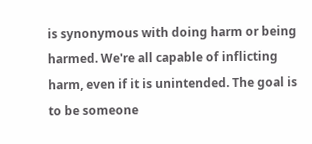is synonymous with doing harm or being harmed. We're all capable of inflicting harm, even if it is unintended. The goal is to be someone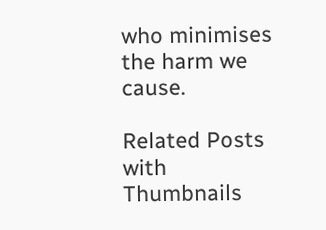who minimises the harm we cause.

Related Posts with Thumbnails